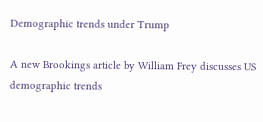Demographic trends under Trump

A new Brookings article by William Frey discusses US demographic trends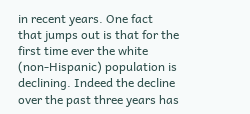in recent years. One fact that jumps out is that for the first time ever the white (non-Hispanic) population is declining. Indeed the decline over the past three years has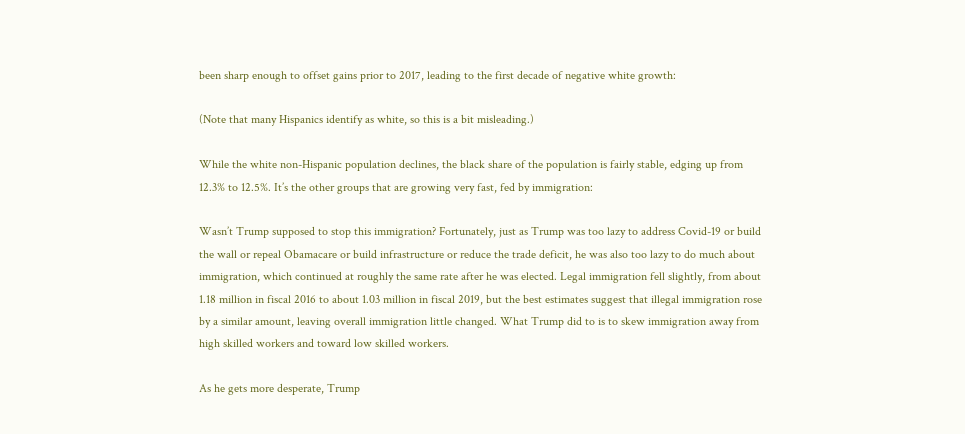been sharp enough to offset gains prior to 2017, leading to the first decade of negative white growth:

(Note that many Hispanics identify as white, so this is a bit misleading.)

While the white non-Hispanic population declines, the black share of the population is fairly stable, edging up from 12.3% to 12.5%. It’s the other groups that are growing very fast, fed by immigration:

Wasn’t Trump supposed to stop this immigration? Fortunately, just as Trump was too lazy to address Covid-19 or build the wall or repeal Obamacare or build infrastructure or reduce the trade deficit, he was also too lazy to do much about immigration, which continued at roughly the same rate after he was elected. Legal immigration fell slightly, from about 1.18 million in fiscal 2016 to about 1.03 million in fiscal 2019, but the best estimates suggest that illegal immigration rose by a similar amount, leaving overall immigration little changed. What Trump did to is to skew immigration away from high skilled workers and toward low skilled workers.

As he gets more desperate, Trump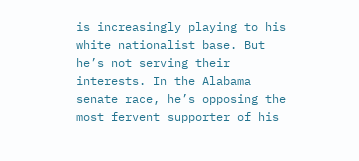is increasingly playing to his white nationalist base. But he’s not serving their interests. In the Alabama senate race, he’s opposing the most fervent supporter of his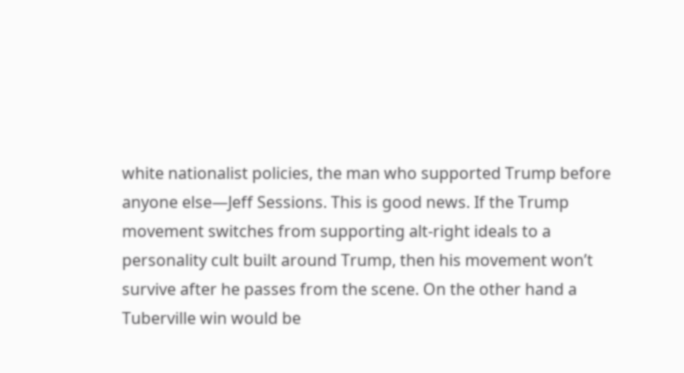white nationalist policies, the man who supported Trump before anyone else—Jeff Sessions. This is good news. If the Trump movement switches from supporting alt-right ideals to a personality cult built around Trump, then his movement won’t survive after he passes from the scene. On the other hand a Tuberville win would be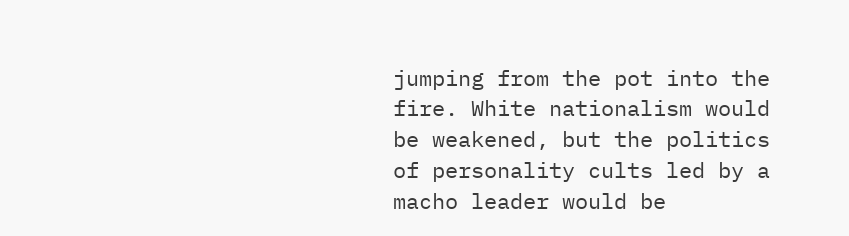jumping from the pot into the fire. White nationalism would be weakened, but the politics of personality cults led by a macho leader would be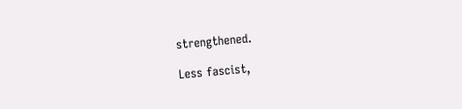strengthened.

Less fascist,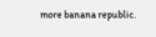more banana republic.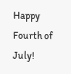Happy Fourth of July!